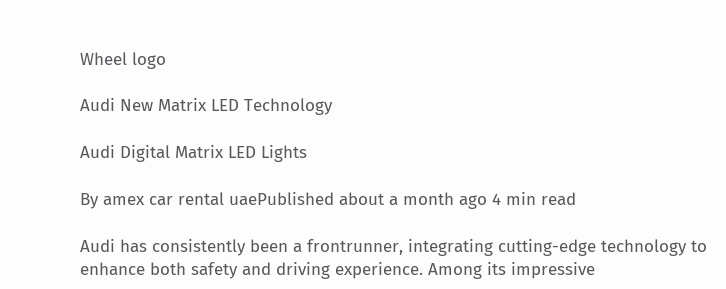Wheel logo

Audi New Matrix LED Technology

Audi Digital Matrix LED Lights

By amex car rental uaePublished about a month ago 4 min read

Audi has consistently been a frontrunner, integrating cutting-edge technology to enhance both safety and driving experience. Among its impressive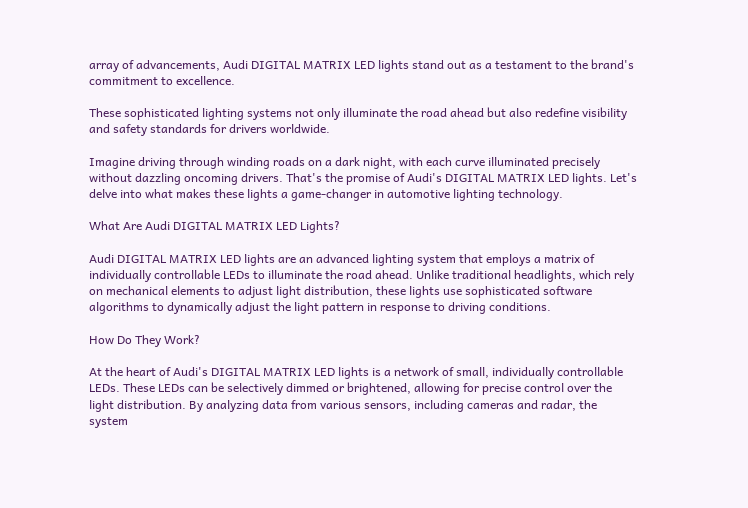array of advancements, Audi DIGITAL MATRIX LED lights stand out as a testament to the brand's commitment to excellence.

These sophisticated lighting systems not only illuminate the road ahead but also redefine visibility and safety standards for drivers worldwide.

Imagine driving through winding roads on a dark night, with each curve illuminated precisely without dazzling oncoming drivers. That's the promise of Audi's DIGITAL MATRIX LED lights. Let's delve into what makes these lights a game-changer in automotive lighting technology.

What Are Audi DIGITAL MATRIX LED Lights?

Audi DIGITAL MATRIX LED lights are an advanced lighting system that employs a matrix of individually controllable LEDs to illuminate the road ahead. Unlike traditional headlights, which rely on mechanical elements to adjust light distribution, these lights use sophisticated software algorithms to dynamically adjust the light pattern in response to driving conditions.

How Do They Work?

At the heart of Audi's DIGITAL MATRIX LED lights is a network of small, individually controllable LEDs. These LEDs can be selectively dimmed or brightened, allowing for precise control over the light distribution. By analyzing data from various sensors, including cameras and radar, the system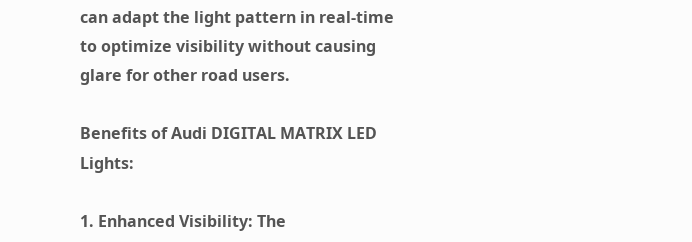can adapt the light pattern in real-time to optimize visibility without causing glare for other road users.

Benefits of Audi DIGITAL MATRIX LED Lights:

1. Enhanced Visibility: The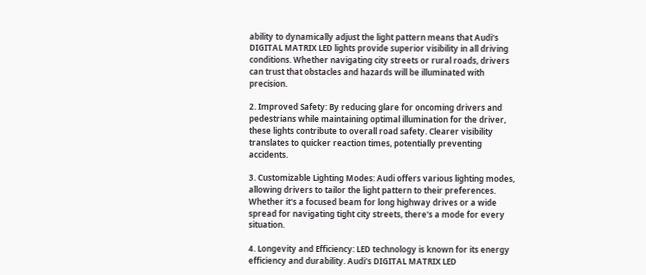ability to dynamically adjust the light pattern means that Audi's DIGITAL MATRIX LED lights provide superior visibility in all driving conditions. Whether navigating city streets or rural roads, drivers can trust that obstacles and hazards will be illuminated with precision.

2. Improved Safety: By reducing glare for oncoming drivers and pedestrians while maintaining optimal illumination for the driver, these lights contribute to overall road safety. Clearer visibility translates to quicker reaction times, potentially preventing accidents.

3. Customizable Lighting Modes: Audi offers various lighting modes, allowing drivers to tailor the light pattern to their preferences. Whether it's a focused beam for long highway drives or a wide spread for navigating tight city streets, there's a mode for every situation.

4. Longevity and Efficiency: LED technology is known for its energy efficiency and durability. Audi's DIGITAL MATRIX LED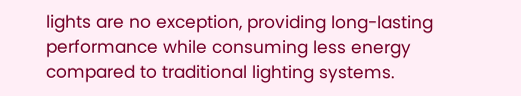lights are no exception, providing long-lasting performance while consuming less energy compared to traditional lighting systems.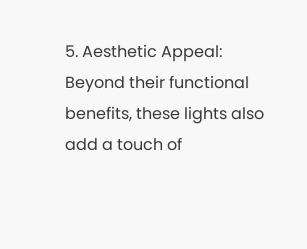5. Aesthetic Appeal: Beyond their functional benefits, these lights also add a touch of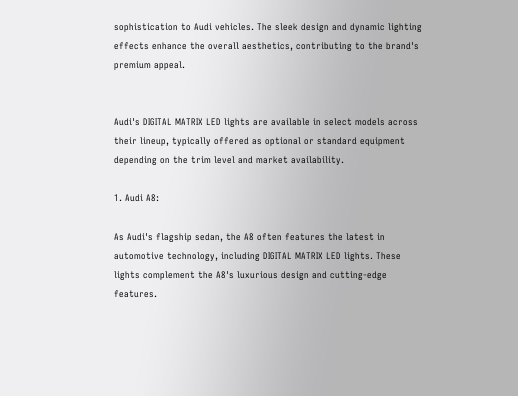sophistication to Audi vehicles. The sleek design and dynamic lighting effects enhance the overall aesthetics, contributing to the brand's premium appeal.


Audi's DIGITAL MATRIX LED lights are available in select models across their lineup, typically offered as optional or standard equipment depending on the trim level and market availability.

1. Audi A8:

As Audi's flagship sedan, the A8 often features the latest in automotive technology, including DIGITAL MATRIX LED lights. These lights complement the A8's luxurious design and cutting-edge features.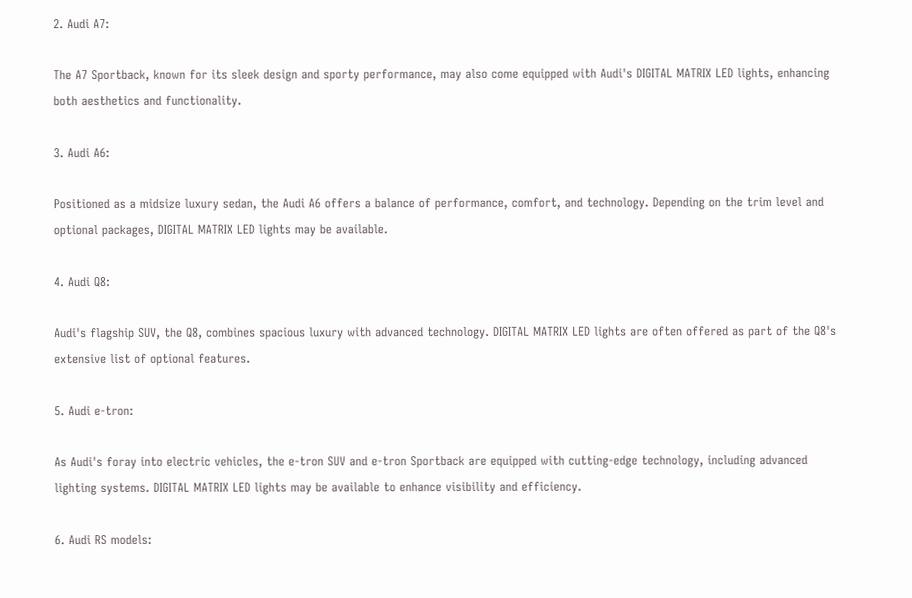2. Audi A7:

The A7 Sportback, known for its sleek design and sporty performance, may also come equipped with Audi's DIGITAL MATRIX LED lights, enhancing both aesthetics and functionality.

3. Audi A6:

Positioned as a midsize luxury sedan, the Audi A6 offers a balance of performance, comfort, and technology. Depending on the trim level and optional packages, DIGITAL MATRIX LED lights may be available.

4. Audi Q8:

Audi's flagship SUV, the Q8, combines spacious luxury with advanced technology. DIGITAL MATRIX LED lights are often offered as part of the Q8's extensive list of optional features.

5. Audi e-tron:

As Audi's foray into electric vehicles, the e-tron SUV and e-tron Sportback are equipped with cutting-edge technology, including advanced lighting systems. DIGITAL MATRIX LED lights may be available to enhance visibility and efficiency.

6. Audi RS models: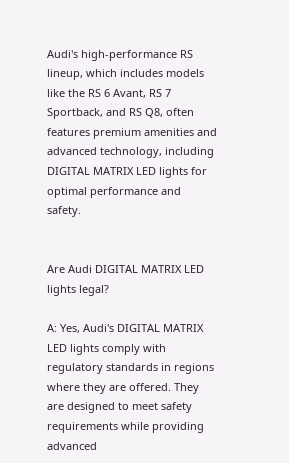Audi's high-performance RS lineup, which includes models like the RS 6 Avant, RS 7 Sportback, and RS Q8, often features premium amenities and advanced technology, including DIGITAL MATRIX LED lights for optimal performance and safety.


Are Audi DIGITAL MATRIX LED lights legal?

A: Yes, Audi's DIGITAL MATRIX LED lights comply with regulatory standards in regions where they are offered. They are designed to meet safety requirements while providing advanced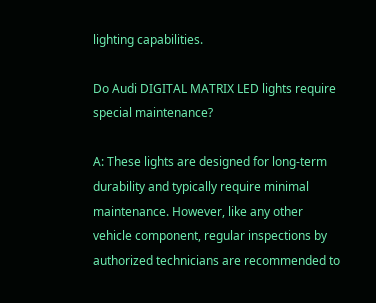lighting capabilities.

Do Audi DIGITAL MATRIX LED lights require special maintenance?

A: These lights are designed for long-term durability and typically require minimal maintenance. However, like any other vehicle component, regular inspections by authorized technicians are recommended to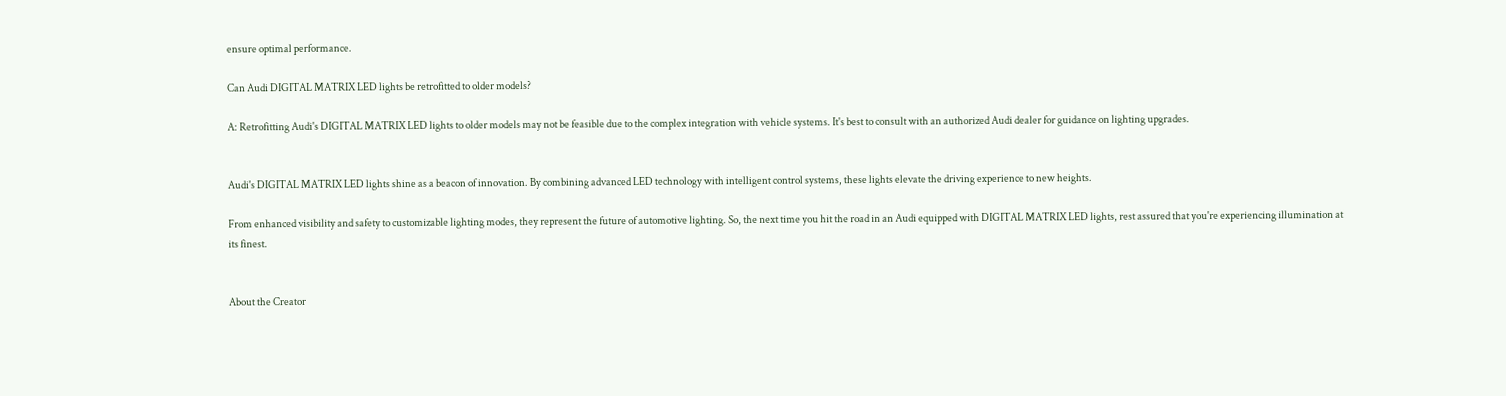ensure optimal performance.

Can Audi DIGITAL MATRIX LED lights be retrofitted to older models?

A: Retrofitting Audi's DIGITAL MATRIX LED lights to older models may not be feasible due to the complex integration with vehicle systems. It's best to consult with an authorized Audi dealer for guidance on lighting upgrades.


Audi's DIGITAL MATRIX LED lights shine as a beacon of innovation. By combining advanced LED technology with intelligent control systems, these lights elevate the driving experience to new heights.

From enhanced visibility and safety to customizable lighting modes, they represent the future of automotive lighting. So, the next time you hit the road in an Audi equipped with DIGITAL MATRIX LED lights, rest assured that you're experiencing illumination at its finest.


About the Creator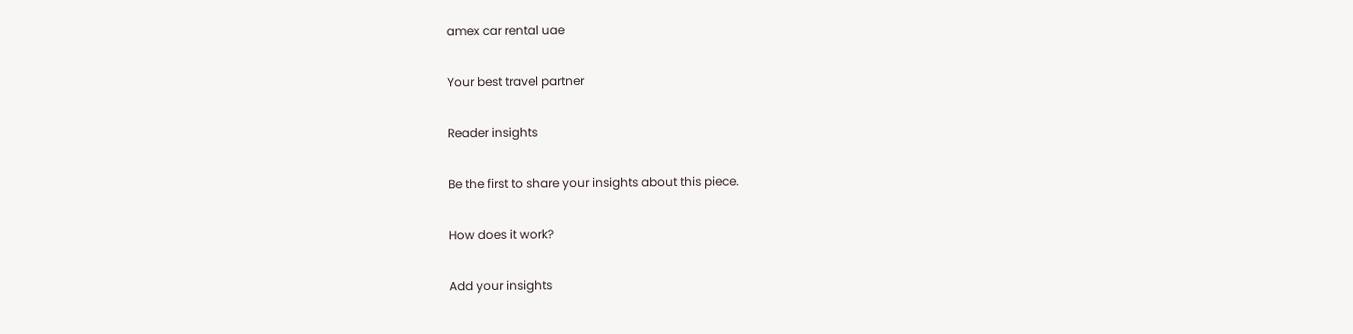amex car rental uae

Your best travel partner

Reader insights

Be the first to share your insights about this piece.

How does it work?

Add your insights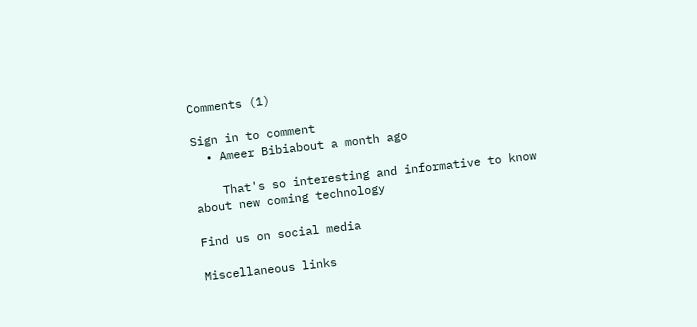Comments (1)

Sign in to comment
  • Ameer Bibiabout a month ago

    That's so interesting and informative to know about new coming technology

Find us on social media

Miscellaneous links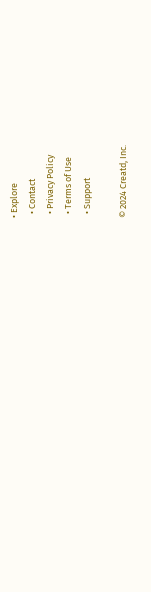• Explore
  • Contact
  • Privacy Policy
  • Terms of Use
  • Support

© 2024 Creatd, Inc.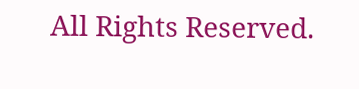All Rights Reserved.